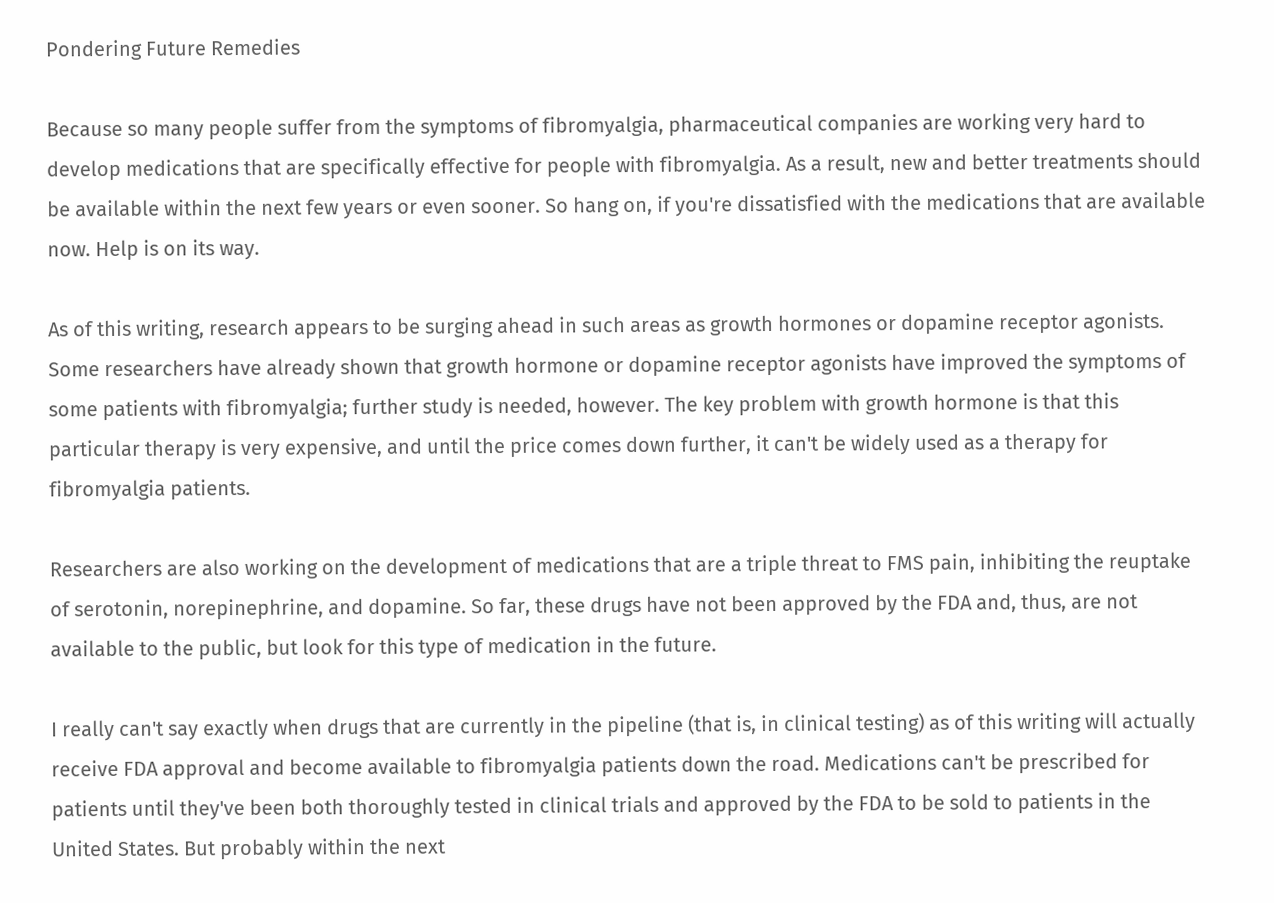Pondering Future Remedies

Because so many people suffer from the symptoms of fibromyalgia, pharmaceutical companies are working very hard to develop medications that are specifically effective for people with fibromyalgia. As a result, new and better treatments should be available within the next few years or even sooner. So hang on, if you're dissatisfied with the medications that are available now. Help is on its way.

As of this writing, research appears to be surging ahead in such areas as growth hormones or dopamine receptor agonists. Some researchers have already shown that growth hormone or dopamine receptor agonists have improved the symptoms of some patients with fibromyalgia; further study is needed, however. The key problem with growth hormone is that this particular therapy is very expensive, and until the price comes down further, it can't be widely used as a therapy for fibromyalgia patients.

Researchers are also working on the development of medications that are a triple threat to FMS pain, inhibiting the reuptake of serotonin, norepinephrine, and dopamine. So far, these drugs have not been approved by the FDA and, thus, are not available to the public, but look for this type of medication in the future.

I really can't say exactly when drugs that are currently in the pipeline (that is, in clinical testing) as of this writing will actually receive FDA approval and become available to fibromyalgia patients down the road. Medications can't be prescribed for patients until they've been both thoroughly tested in clinical trials and approved by the FDA to be sold to patients in the United States. But probably within the next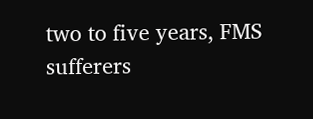two to five years, FMS sufferers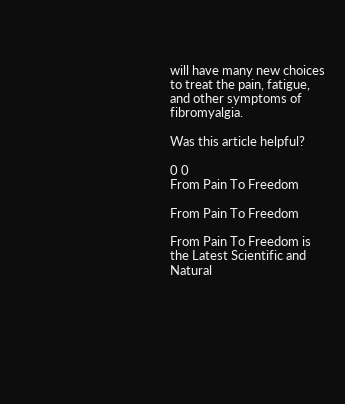will have many new choices to treat the pain, fatigue, and other symptoms of fibromyalgia.

Was this article helpful?

0 0
From Pain To Freedom

From Pain To Freedom

From Pain To Freedom is the Latest Scientific and Natural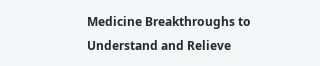Medicine Breakthroughs to Understand and Relieve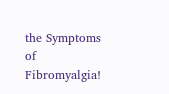the Symptoms of Fibromyalgia!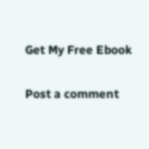Get My Free Ebook

Post a comment